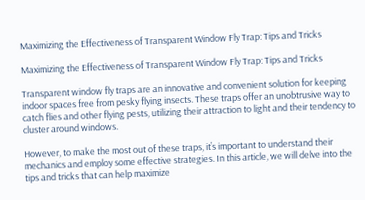Maximizing the Effectiveness of Transparent Window Fly Trap: Tips and Tricks

Maximizing the Effectiveness of Transparent Window Fly Trap: Tips and Tricks

Transparent window fly traps are an innovative and convenient solution for keeping indoor spaces free from pesky flying insects. These traps offer an unobtrusive way to catch flies and other flying pests, utilizing their attraction to light and their tendency to cluster around windows.

However, to make the most out of these traps, it’s important to understand their mechanics and employ some effective strategies. In this article, we will delve into the tips and tricks that can help maximize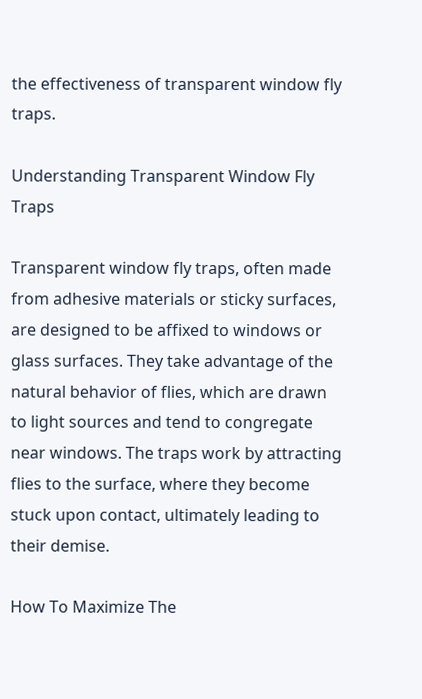the effectiveness of transparent window fly traps.

Understanding Transparent Window Fly Traps

Transparent window fly traps, often made from adhesive materials or sticky surfaces, are designed to be affixed to windows or glass surfaces. They take advantage of the natural behavior of flies, which are drawn to light sources and tend to congregate near windows. The traps work by attracting flies to the surface, where they become stuck upon contact, ultimately leading to their demise.

How To Maximize The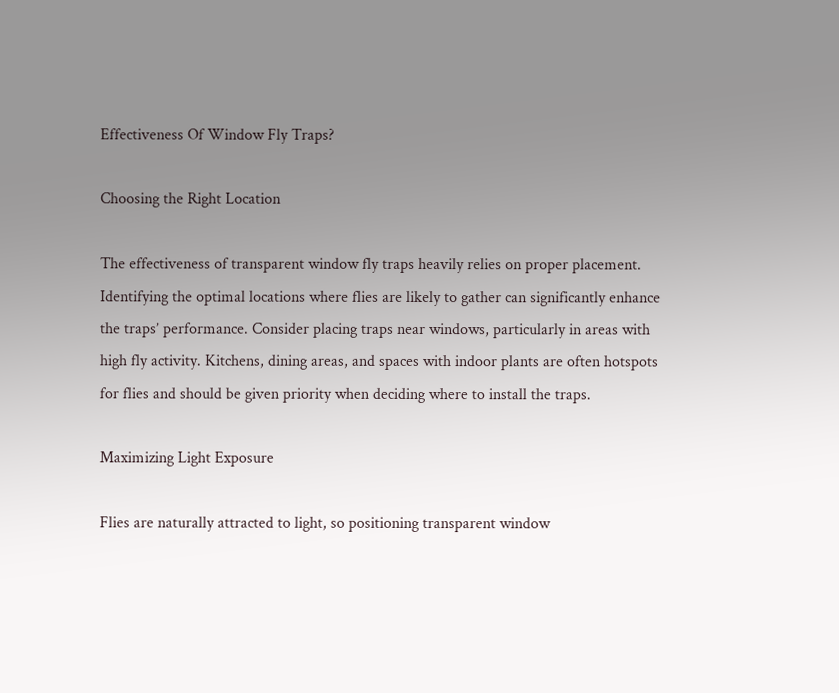Effectiveness Of Window Fly Traps?

Choosing the Right Location

The effectiveness of transparent window fly traps heavily relies on proper placement. Identifying the optimal locations where flies are likely to gather can significantly enhance the traps’ performance. Consider placing traps near windows, particularly in areas with high fly activity. Kitchens, dining areas, and spaces with indoor plants are often hotspots for flies and should be given priority when deciding where to install the traps.

Maximizing Light Exposure

Flies are naturally attracted to light, so positioning transparent window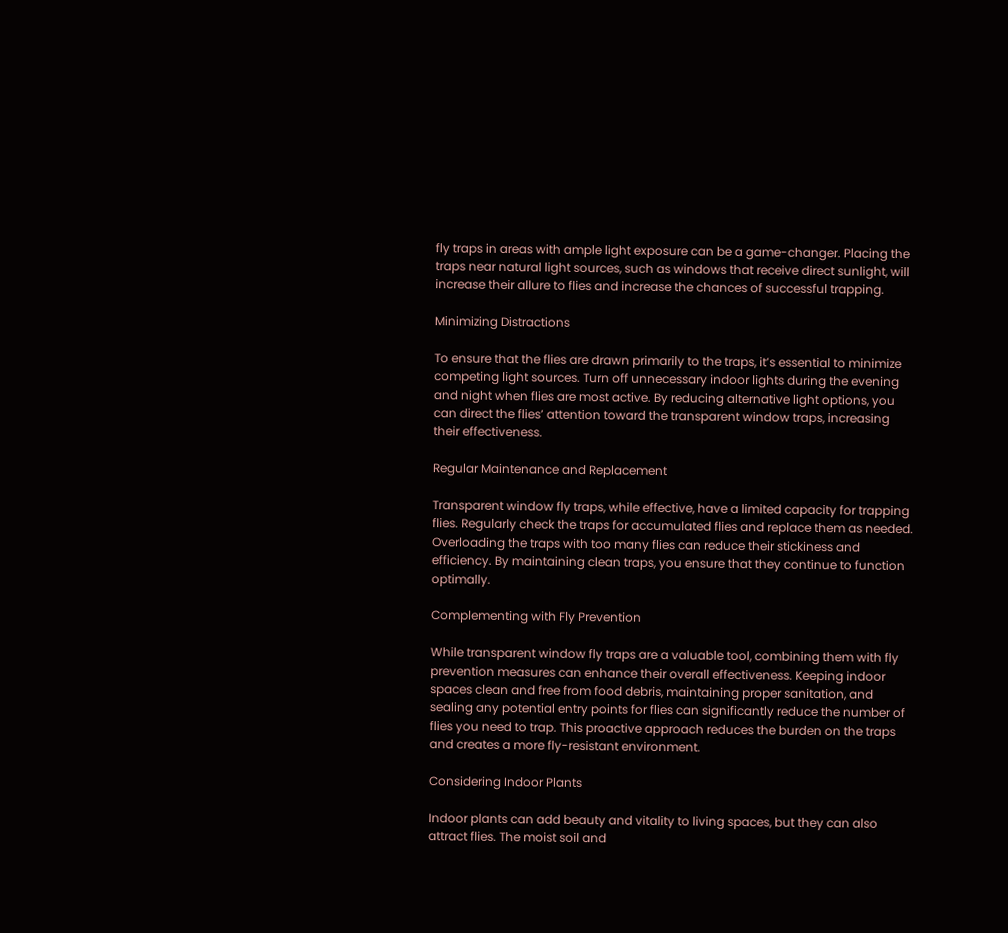fly traps in areas with ample light exposure can be a game-changer. Placing the traps near natural light sources, such as windows that receive direct sunlight, will increase their allure to flies and increase the chances of successful trapping.

Minimizing Distractions

To ensure that the flies are drawn primarily to the traps, it’s essential to minimize competing light sources. Turn off unnecessary indoor lights during the evening and night when flies are most active. By reducing alternative light options, you can direct the flies’ attention toward the transparent window traps, increasing their effectiveness.

Regular Maintenance and Replacement

Transparent window fly traps, while effective, have a limited capacity for trapping flies. Regularly check the traps for accumulated flies and replace them as needed. Overloading the traps with too many flies can reduce their stickiness and efficiency. By maintaining clean traps, you ensure that they continue to function optimally.

Complementing with Fly Prevention

While transparent window fly traps are a valuable tool, combining them with fly prevention measures can enhance their overall effectiveness. Keeping indoor spaces clean and free from food debris, maintaining proper sanitation, and sealing any potential entry points for flies can significantly reduce the number of flies you need to trap. This proactive approach reduces the burden on the traps and creates a more fly-resistant environment.

Considering Indoor Plants

Indoor plants can add beauty and vitality to living spaces, but they can also attract flies. The moist soil and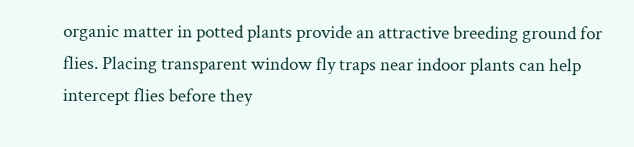organic matter in potted plants provide an attractive breeding ground for flies. Placing transparent window fly traps near indoor plants can help intercept flies before they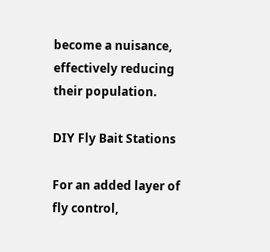become a nuisance, effectively reducing their population.

DIY Fly Bait Stations

For an added layer of fly control,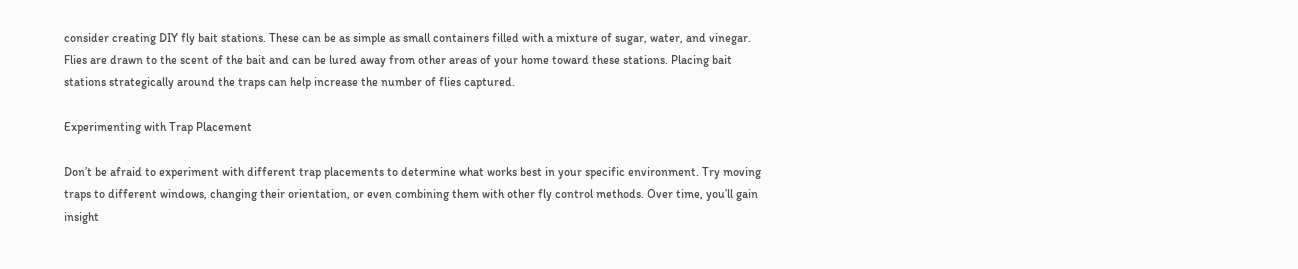consider creating DIY fly bait stations. These can be as simple as small containers filled with a mixture of sugar, water, and vinegar. Flies are drawn to the scent of the bait and can be lured away from other areas of your home toward these stations. Placing bait stations strategically around the traps can help increase the number of flies captured.

Experimenting with Trap Placement

Don’t be afraid to experiment with different trap placements to determine what works best in your specific environment. Try moving traps to different windows, changing their orientation, or even combining them with other fly control methods. Over time, you’ll gain insight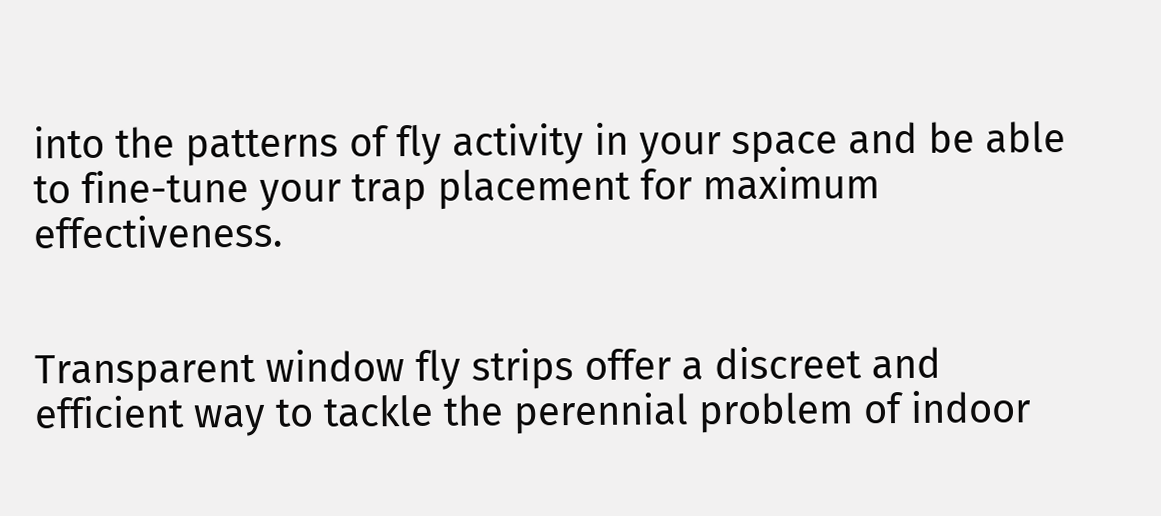into the patterns of fly activity in your space and be able to fine-tune your trap placement for maximum effectiveness.


Transparent window fly strips offer a discreet and efficient way to tackle the perennial problem of indoor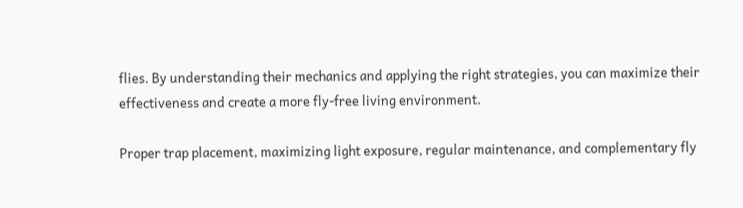flies. By understanding their mechanics and applying the right strategies, you can maximize their effectiveness and create a more fly-free living environment.

Proper trap placement, maximizing light exposure, regular maintenance, and complementary fly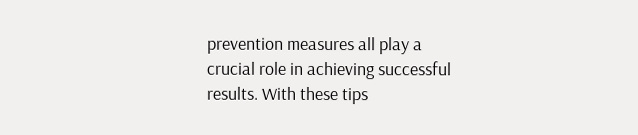prevention measures all play a crucial role in achieving successful results. With these tips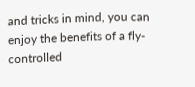and tricks in mind, you can enjoy the benefits of a fly-controlled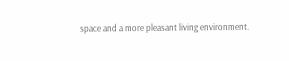space and a more pleasant living environment.